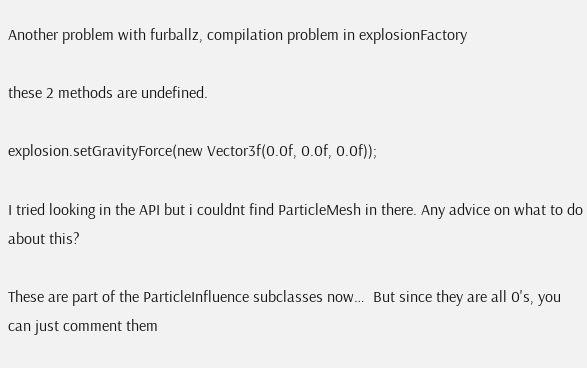Another problem with furballz, compilation problem in explosionFactory

these 2 methods are undefined.

explosion.setGravityForce(new Vector3f(0.0f, 0.0f, 0.0f));

I tried looking in the API but i couldnt find ParticleMesh in there. Any advice on what to do about this?

These are part of the ParticleInfluence subclasses now…  But since they are all 0's, you can just comment them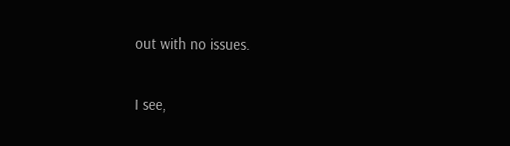out with no issues.

I see,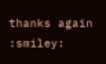thanks again :smiley: